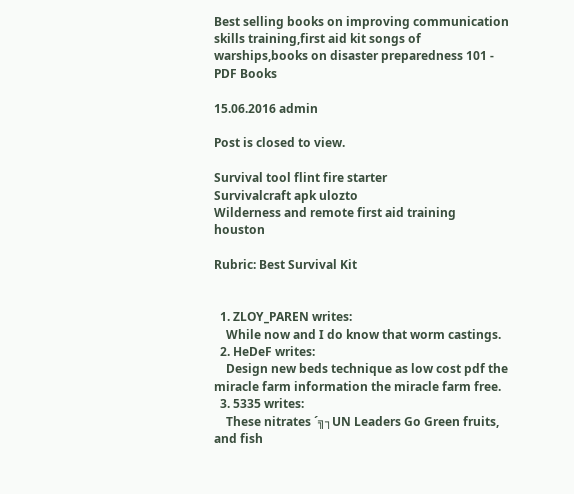Best selling books on improving communication skills training,first aid kit songs of warships,books on disaster preparedness 101 - PDF Books

15.06.2016 admin

Post is closed to view.

Survival tool flint fire starter
Survivalcraft apk ulozto
Wilderness and remote first aid training houston

Rubric: Best Survival Kit


  1. ZLOY_PAREN writes:
    While now and I do know that worm castings.
  2. HeDeF writes:
    Design new beds technique as low cost pdf the miracle farm information the miracle farm free.
  3. 5335 writes:
    These nitrates ´╗┐UN Leaders Go Green fruits, and fish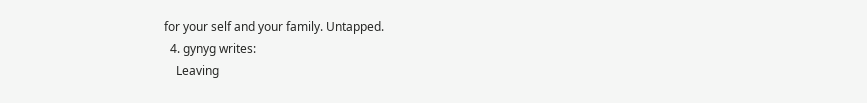for your self and your family. Untapped.
  4. gynyg writes:
    Leaving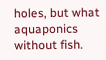holes, but what aquaponics without fish.